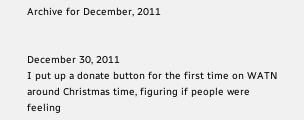Archive for December, 2011


December 30, 2011
I put up a donate button for the first time on WATN around Christmas time, figuring if people were feeling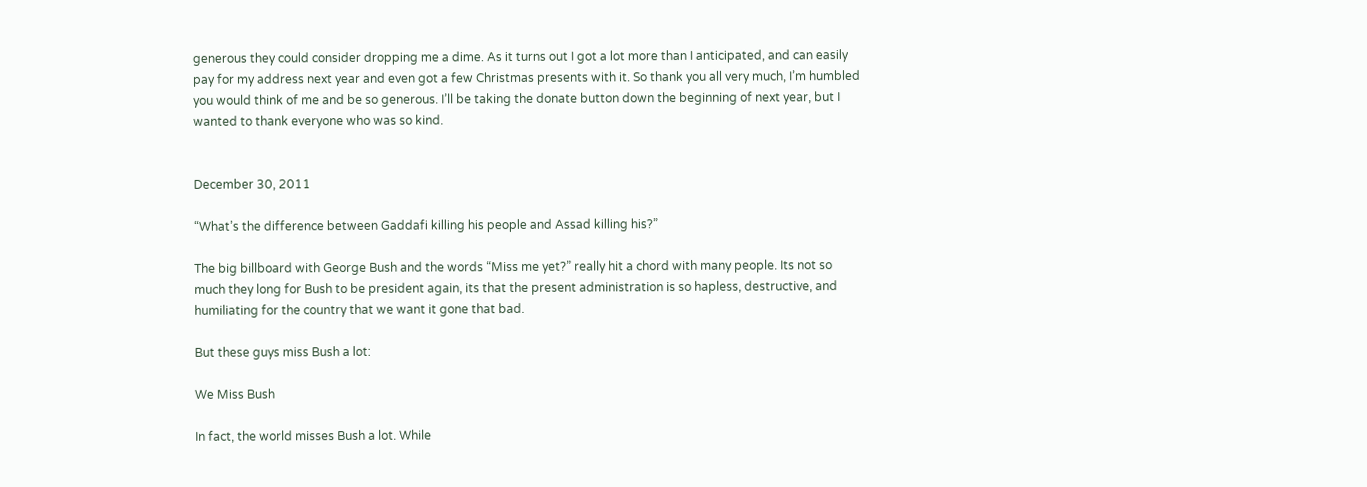generous they could consider dropping me a dime. As it turns out I got a lot more than I anticipated, and can easily pay for my address next year and even got a few Christmas presents with it. So thank you all very much, I’m humbled you would think of me and be so generous. I’ll be taking the donate button down the beginning of next year, but I wanted to thank everyone who was so kind.


December 30, 2011

“What’s the difference between Gaddafi killing his people and Assad killing his?”

The big billboard with George Bush and the words “Miss me yet?” really hit a chord with many people. Its not so much they long for Bush to be president again, its that the present administration is so hapless, destructive, and humiliating for the country that we want it gone that bad.

But these guys miss Bush a lot:

We Miss Bush

In fact, the world misses Bush a lot. While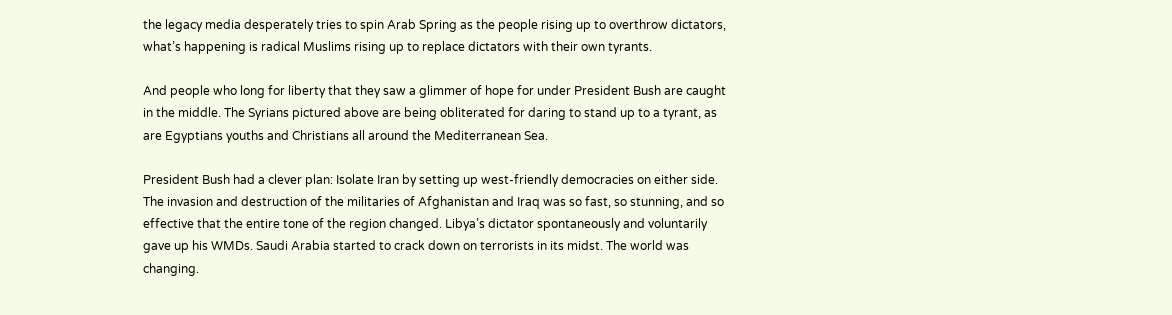the legacy media desperately tries to spin Arab Spring as the people rising up to overthrow dictators, what’s happening is radical Muslims rising up to replace dictators with their own tyrants.

And people who long for liberty that they saw a glimmer of hope for under President Bush are caught in the middle. The Syrians pictured above are being obliterated for daring to stand up to a tyrant, as are Egyptians youths and Christians all around the Mediterranean Sea.

President Bush had a clever plan: Isolate Iran by setting up west-friendly democracies on either side. The invasion and destruction of the militaries of Afghanistan and Iraq was so fast, so stunning, and so effective that the entire tone of the region changed. Libya’s dictator spontaneously and voluntarily gave up his WMDs. Saudi Arabia started to crack down on terrorists in its midst. The world was changing.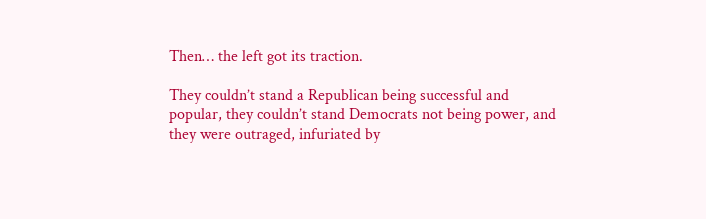Then… the left got its traction.

They couldn’t stand a Republican being successful and popular, they couldn’t stand Democrats not being power, and they were outraged, infuriated by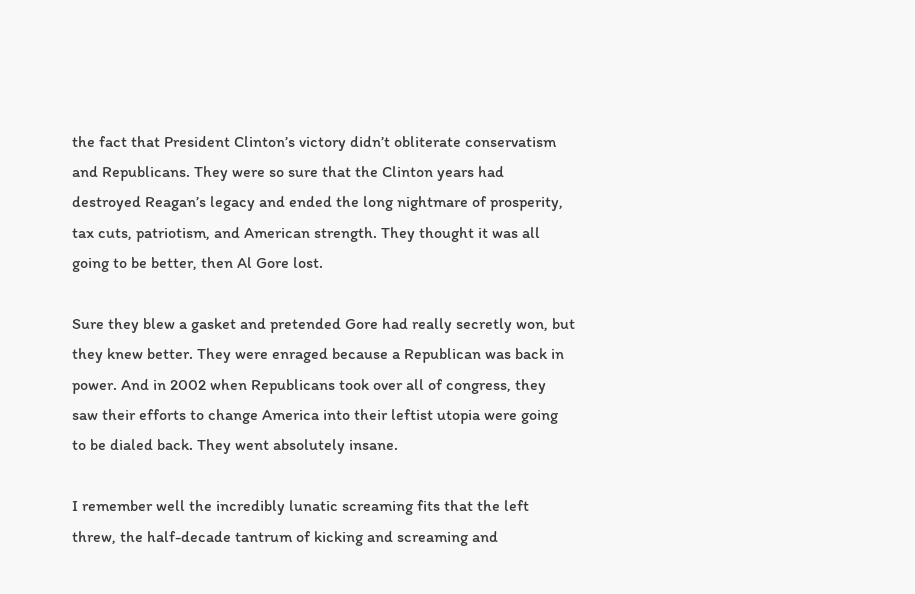the fact that President Clinton’s victory didn’t obliterate conservatism and Republicans. They were so sure that the Clinton years had destroyed Reagan’s legacy and ended the long nightmare of prosperity, tax cuts, patriotism, and American strength. They thought it was all going to be better, then Al Gore lost.

Sure they blew a gasket and pretended Gore had really secretly won, but they knew better. They were enraged because a Republican was back in power. And in 2002 when Republicans took over all of congress, they saw their efforts to change America into their leftist utopia were going to be dialed back. They went absolutely insane.

I remember well the incredibly lunatic screaming fits that the left threw, the half-decade tantrum of kicking and screaming and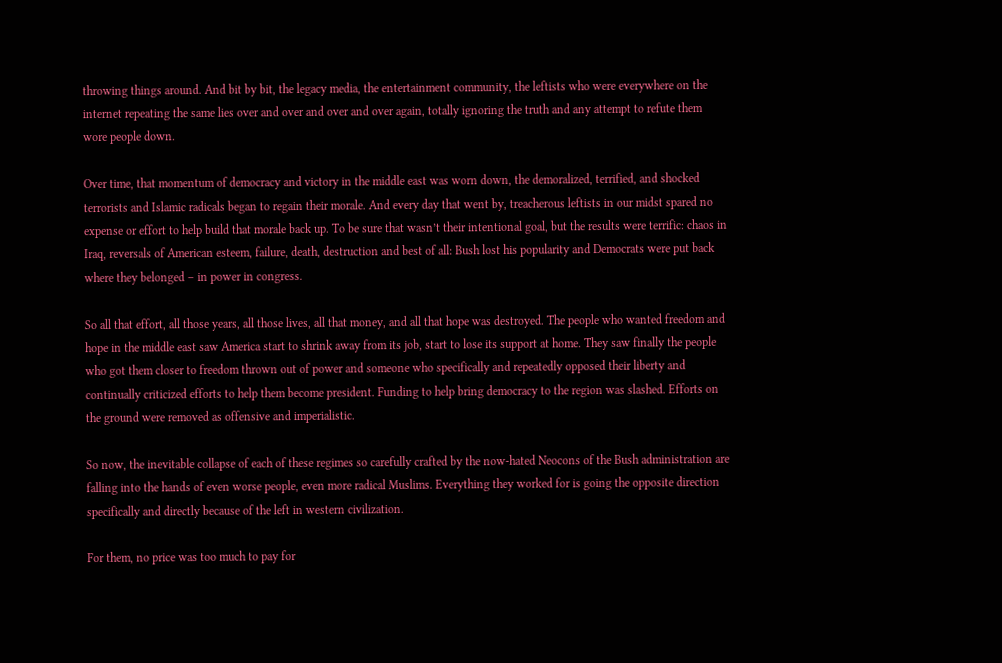throwing things around. And bit by bit, the legacy media, the entertainment community, the leftists who were everywhere on the internet repeating the same lies over and over and over and over again, totally ignoring the truth and any attempt to refute them wore people down.

Over time, that momentum of democracy and victory in the middle east was worn down, the demoralized, terrified, and shocked terrorists and Islamic radicals began to regain their morale. And every day that went by, treacherous leftists in our midst spared no expense or effort to help build that morale back up. To be sure that wasn’t their intentional goal, but the results were terrific: chaos in Iraq, reversals of American esteem, failure, death, destruction and best of all: Bush lost his popularity and Democrats were put back where they belonged – in power in congress.

So all that effort, all those years, all those lives, all that money, and all that hope was destroyed. The people who wanted freedom and hope in the middle east saw America start to shrink away from its job, start to lose its support at home. They saw finally the people who got them closer to freedom thrown out of power and someone who specifically and repeatedly opposed their liberty and continually criticized efforts to help them become president. Funding to help bring democracy to the region was slashed. Efforts on the ground were removed as offensive and imperialistic.

So now, the inevitable collapse of each of these regimes so carefully crafted by the now-hated Neocons of the Bush administration are falling into the hands of even worse people, even more radical Muslims. Everything they worked for is going the opposite direction specifically and directly because of the left in western civilization.

For them, no price was too much to pay for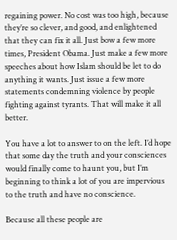regaining power. No cost was too high, because they’re so clever, and good, and enlightened that they can fix it all. Just bow a few more times, President Obama. Just make a few more speeches about how Islam should be let to do anything it wants. Just issue a few more statements condemning violence by people fighting against tyrants. That will make it all better.

You have a lot to answer to on the left. I’d hope that some day the truth and your consciences would finally come to haunt you, but I’m beginning to think a lot of you are impervious to the truth and have no conscience.

Because all these people are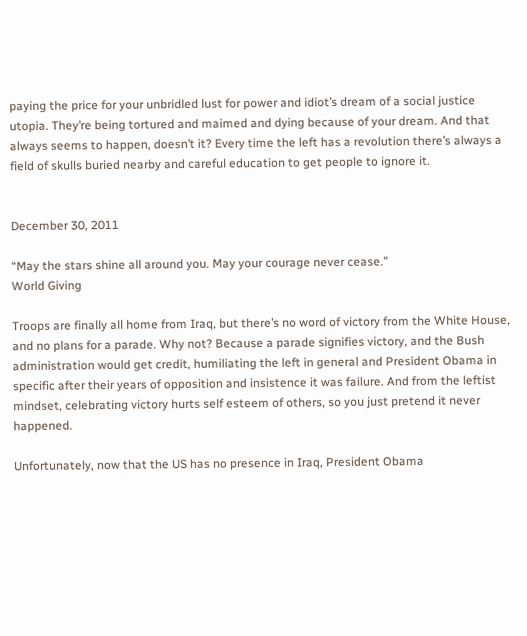paying the price for your unbridled lust for power and idiot’s dream of a social justice utopia. They’re being tortured and maimed and dying because of your dream. And that always seems to happen, doesn’t it? Every time the left has a revolution there’s always a field of skulls buried nearby and careful education to get people to ignore it.


December 30, 2011

“May the stars shine all around you. May your courage never cease.”
World Giving

Troops are finally all home from Iraq, but there’s no word of victory from the White House, and no plans for a parade. Why not? Because a parade signifies victory, and the Bush administration would get credit, humiliating the left in general and President Obama in specific after their years of opposition and insistence it was failure. And from the leftist mindset, celebrating victory hurts self esteem of others, so you just pretend it never happened.

Unfortunately, now that the US has no presence in Iraq, President Obama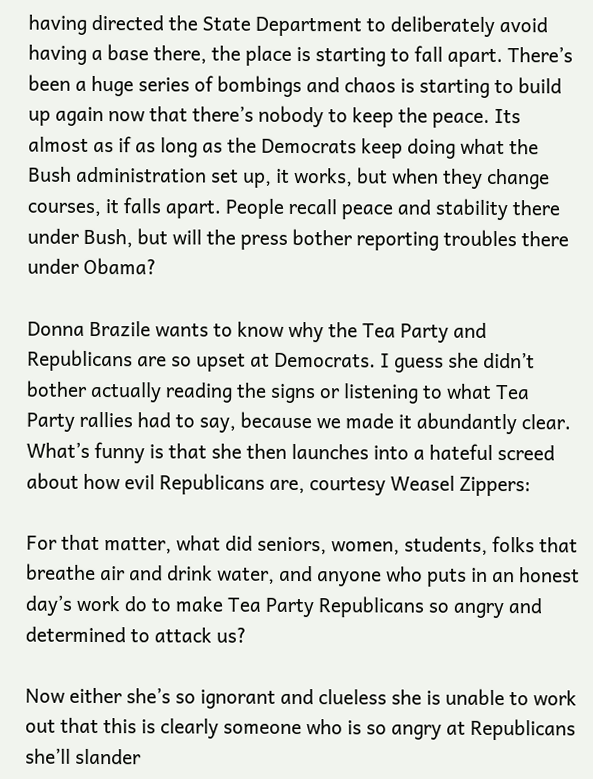having directed the State Department to deliberately avoid having a base there, the place is starting to fall apart. There’s been a huge series of bombings and chaos is starting to build up again now that there’s nobody to keep the peace. Its almost as if as long as the Democrats keep doing what the Bush administration set up, it works, but when they change courses, it falls apart. People recall peace and stability there under Bush, but will the press bother reporting troubles there under Obama?

Donna Brazile wants to know why the Tea Party and Republicans are so upset at Democrats. I guess she didn’t bother actually reading the signs or listening to what Tea Party rallies had to say, because we made it abundantly clear. What’s funny is that she then launches into a hateful screed about how evil Republicans are, courtesy Weasel Zippers:

For that matter, what did seniors, women, students, folks that breathe air and drink water, and anyone who puts in an honest day’s work do to make Tea Party Republicans so angry and determined to attack us?

Now either she’s so ignorant and clueless she is unable to work out that this is clearly someone who is so angry at Republicans she’ll slander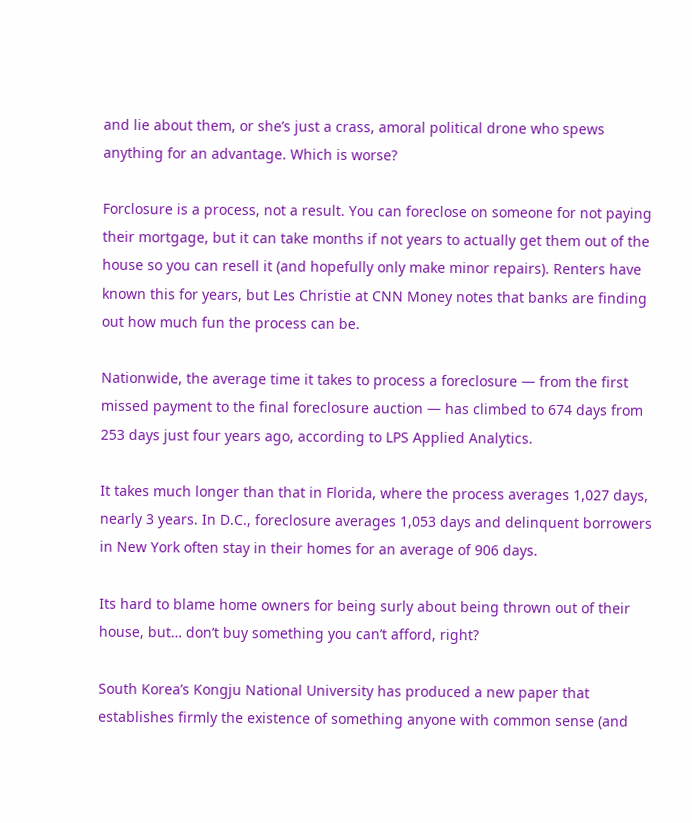and lie about them, or she’s just a crass, amoral political drone who spews anything for an advantage. Which is worse?

Forclosure is a process, not a result. You can foreclose on someone for not paying their mortgage, but it can take months if not years to actually get them out of the house so you can resell it (and hopefully only make minor repairs). Renters have known this for years, but Les Christie at CNN Money notes that banks are finding out how much fun the process can be.

Nationwide, the average time it takes to process a foreclosure — from the first missed payment to the final foreclosure auction — has climbed to 674 days from 253 days just four years ago, according to LPS Applied Analytics.

It takes much longer than that in Florida, where the process averages 1,027 days, nearly 3 years. In D.C., foreclosure averages 1,053 days and delinquent borrowers in New York often stay in their homes for an average of 906 days.

Its hard to blame home owners for being surly about being thrown out of their house, but… don’t buy something you can’t afford, right?

South Korea’s Kongju National University has produced a new paper that establishes firmly the existence of something anyone with common sense (and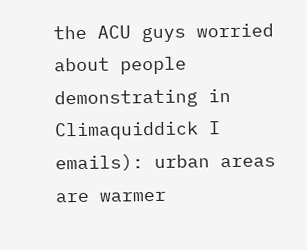the ACU guys worried about people demonstrating in Climaquiddick I emails): urban areas are warmer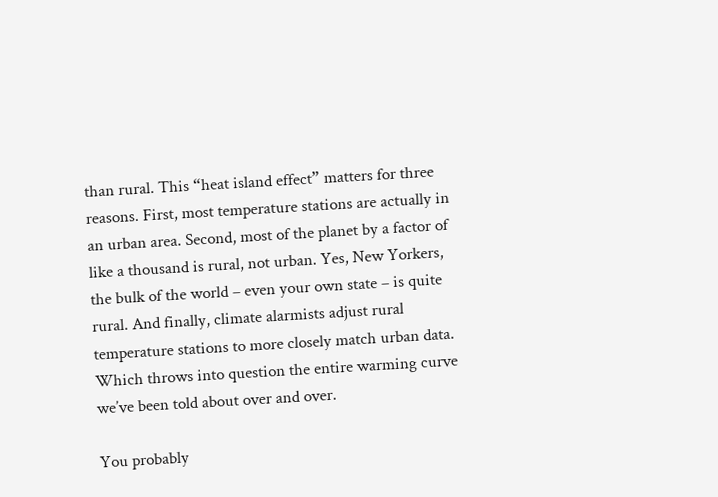than rural. This “heat island effect” matters for three reasons. First, most temperature stations are actually in an urban area. Second, most of the planet by a factor of like a thousand is rural, not urban. Yes, New Yorkers, the bulk of the world – even your own state – is quite rural. And finally, climate alarmists adjust rural temperature stations to more closely match urban data. Which throws into question the entire warming curve we’ve been told about over and over.

You probably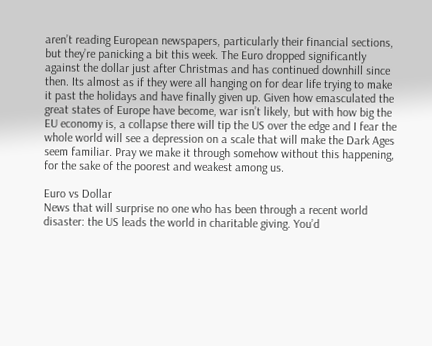aren’t reading European newspapers, particularly their financial sections, but they’re panicking a bit this week. The Euro dropped significantly against the dollar just after Christmas and has continued downhill since then. Its almost as if they were all hanging on for dear life trying to make it past the holidays and have finally given up. Given how emasculated the great states of Europe have become, war isn’t likely, but with how big the EU economy is, a collapse there will tip the US over the edge and I fear the whole world will see a depression on a scale that will make the Dark Ages seem familiar. Pray we make it through somehow without this happening, for the sake of the poorest and weakest among us.

Euro vs Dollar
News that will surprise no one who has been through a recent world disaster: the US leads the world in charitable giving. You’d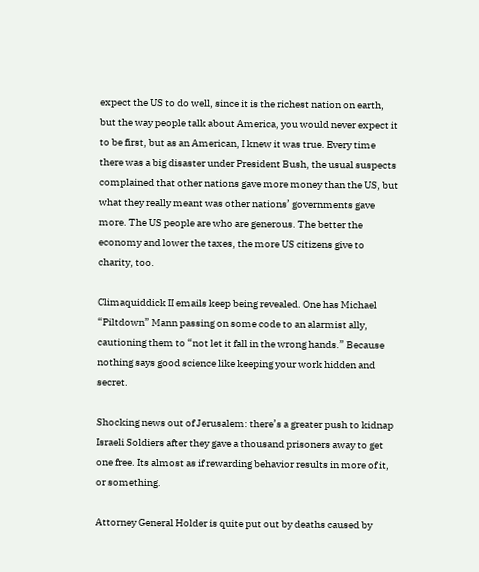expect the US to do well, since it is the richest nation on earth, but the way people talk about America, you would never expect it to be first, but as an American, I knew it was true. Every time there was a big disaster under President Bush, the usual suspects complained that other nations gave more money than the US, but what they really meant was other nations’ governments gave more. The US people are who are generous. The better the economy and lower the taxes, the more US citizens give to charity, too.

Climaquiddick II emails keep being revealed. One has Michael “Piltdown” Mann passing on some code to an alarmist ally, cautioning them to “not let it fall in the wrong hands.” Because nothing says good science like keeping your work hidden and secret.

Shocking news out of Jerusalem: there’s a greater push to kidnap Israeli Soldiers after they gave a thousand prisoners away to get one free. Its almost as if rewarding behavior results in more of it, or something.

Attorney General Holder is quite put out by deaths caused by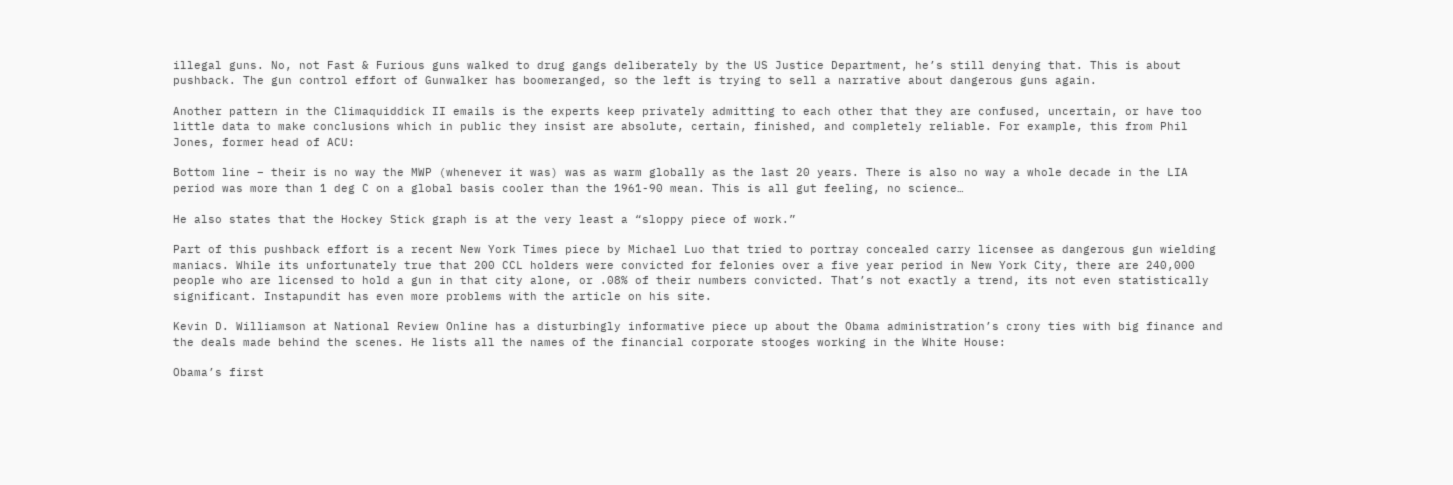illegal guns. No, not Fast & Furious guns walked to drug gangs deliberately by the US Justice Department, he’s still denying that. This is about pushback. The gun control effort of Gunwalker has boomeranged, so the left is trying to sell a narrative about dangerous guns again.

Another pattern in the Climaquiddick II emails is the experts keep privately admitting to each other that they are confused, uncertain, or have too little data to make conclusions which in public they insist are absolute, certain, finished, and completely reliable. For example, this from Phil Jones, former head of ACU:

Bottom line – their is no way the MWP (whenever it was) was as warm globally as the last 20 years. There is also no way a whole decade in the LIA period was more than 1 deg C on a global basis cooler than the 1961-90 mean. This is all gut feeling, no science…

He also states that the Hockey Stick graph is at the very least a “sloppy piece of work.”

Part of this pushback effort is a recent New York Times piece by Michael Luo that tried to portray concealed carry licensee as dangerous gun wielding maniacs. While its unfortunately true that 200 CCL holders were convicted for felonies over a five year period in New York City, there are 240,000 people who are licensed to hold a gun in that city alone, or .08% of their numbers convicted. That’s not exactly a trend, its not even statistically significant. Instapundit has even more problems with the article on his site.

Kevin D. Williamson at National Review Online has a disturbingly informative piece up about the Obama administration’s crony ties with big finance and the deals made behind the scenes. He lists all the names of the financial corporate stooges working in the White House:

Obama’s first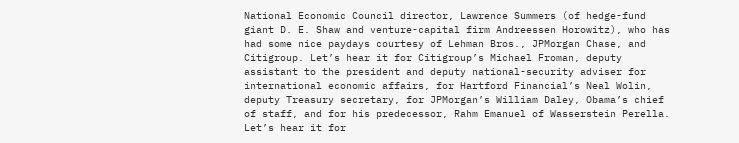National Economic Council director, Lawrence Summers (of hedge-fund giant D. E. Shaw and venture-capital firm Andreessen Horowitz), who has had some nice paydays courtesy of Lehman Bros., JPMorgan Chase, and Citigroup. Let’s hear it for Citigroup’s Michael Froman, deputy assistant to the president and deputy national-security adviser for international economic affairs, for Hartford Financial’s Neal Wolin, deputy Treasury secretary, for JPMorgan’s William Daley, Obama’s chief of staff, and for his predecessor, Rahm Emanuel of Wasserstein Perella. Let’s hear it for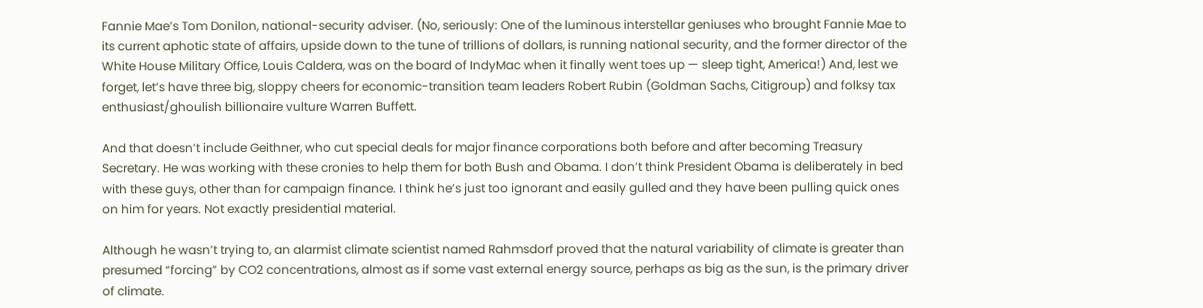Fannie Mae’s Tom Donilon, national-security adviser. (No, seriously: One of the luminous interstellar geniuses who brought Fannie Mae to its current aphotic state of affairs, upside down to the tune of trillions of dollars, is running national security, and the former director of the White House Military Office, Louis Caldera, was on the board of IndyMac when it finally went toes up — sleep tight, America!) And, lest we forget, let’s have three big, sloppy cheers for economic-transition team leaders Robert Rubin (Goldman Sachs, Citigroup) and folksy tax enthusiast/ghoulish billionaire vulture Warren Buffett.

And that doesn’t include Geithner, who cut special deals for major finance corporations both before and after becoming Treasury Secretary. He was working with these cronies to help them for both Bush and Obama. I don’t think President Obama is deliberately in bed with these guys, other than for campaign finance. I think he’s just too ignorant and easily gulled and they have been pulling quick ones on him for years. Not exactly presidential material.

Although he wasn’t trying to, an alarmist climate scientist named Rahmsdorf proved that the natural variability of climate is greater than presumed “forcing” by CO2 concentrations, almost as if some vast external energy source, perhaps as big as the sun, is the primary driver of climate.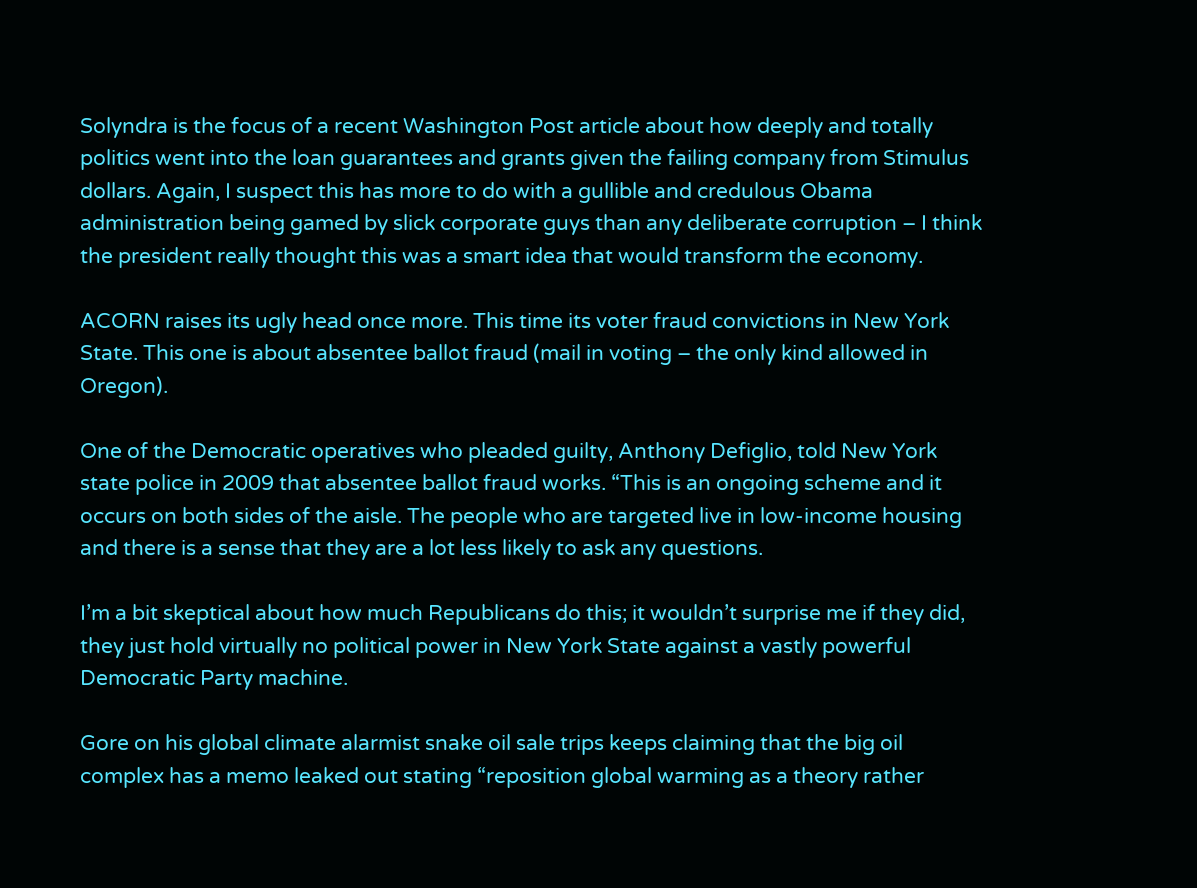Solyndra is the focus of a recent Washington Post article about how deeply and totally politics went into the loan guarantees and grants given the failing company from Stimulus dollars. Again, I suspect this has more to do with a gullible and credulous Obama administration being gamed by slick corporate guys than any deliberate corruption – I think the president really thought this was a smart idea that would transform the economy.

ACORN raises its ugly head once more. This time its voter fraud convictions in New York State. This one is about absentee ballot fraud (mail in voting – the only kind allowed in Oregon).

One of the Democratic operatives who pleaded guilty, Anthony Defiglio, told New York state police in 2009 that absentee ballot fraud works. “This is an ongoing scheme and it occurs on both sides of the aisle. The people who are targeted live in low-income housing and there is a sense that they are a lot less likely to ask any questions.

I’m a bit skeptical about how much Republicans do this; it wouldn’t surprise me if they did, they just hold virtually no political power in New York State against a vastly powerful Democratic Party machine.

Gore on his global climate alarmist snake oil sale trips keeps claiming that the big oil complex has a memo leaked out stating “reposition global warming as a theory rather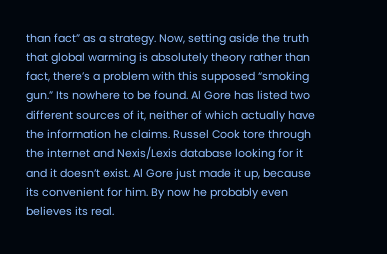than fact” as a strategy. Now, setting aside the truth that global warming is absolutely theory rather than fact, there’s a problem with this supposed “smoking gun.” Its nowhere to be found. Al Gore has listed two different sources of it, neither of which actually have the information he claims. Russel Cook tore through the internet and Nexis/Lexis database looking for it and it doesn’t exist. Al Gore just made it up, because its convenient for him. By now he probably even believes its real.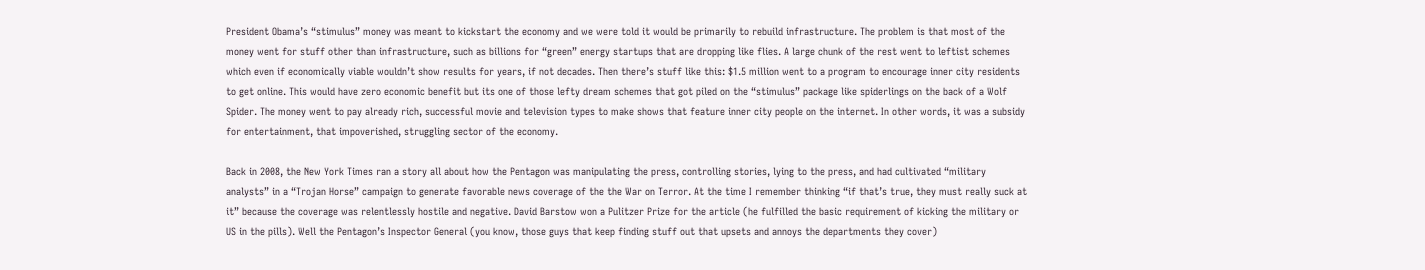President Obama’s “stimulus” money was meant to kickstart the economy and we were told it would be primarily to rebuild infrastructure. The problem is that most of the money went for stuff other than infrastructure, such as billions for “green” energy startups that are dropping like flies. A large chunk of the rest went to leftist schemes which even if economically viable wouldn’t show results for years, if not decades. Then there’s stuff like this: $1.5 million went to a program to encourage inner city residents to get online. This would have zero economic benefit but its one of those lefty dream schemes that got piled on the “stimulus” package like spiderlings on the back of a Wolf Spider. The money went to pay already rich, successful movie and television types to make shows that feature inner city people on the internet. In other words, it was a subsidy for entertainment, that impoverished, struggling sector of the economy.

Back in 2008, the New York Times ran a story all about how the Pentagon was manipulating the press, controlling stories, lying to the press, and had cultivated “military analysts” in a “Trojan Horse” campaign to generate favorable news coverage of the the War on Terror. At the time I remember thinking “if that’s true, they must really suck at it” because the coverage was relentlessly hostile and negative. David Barstow won a Pulitzer Prize for the article (he fulfilled the basic requirement of kicking the military or US in the pills). Well the Pentagon’s Inspector General (you know, those guys that keep finding stuff out that upsets and annoys the departments they cover)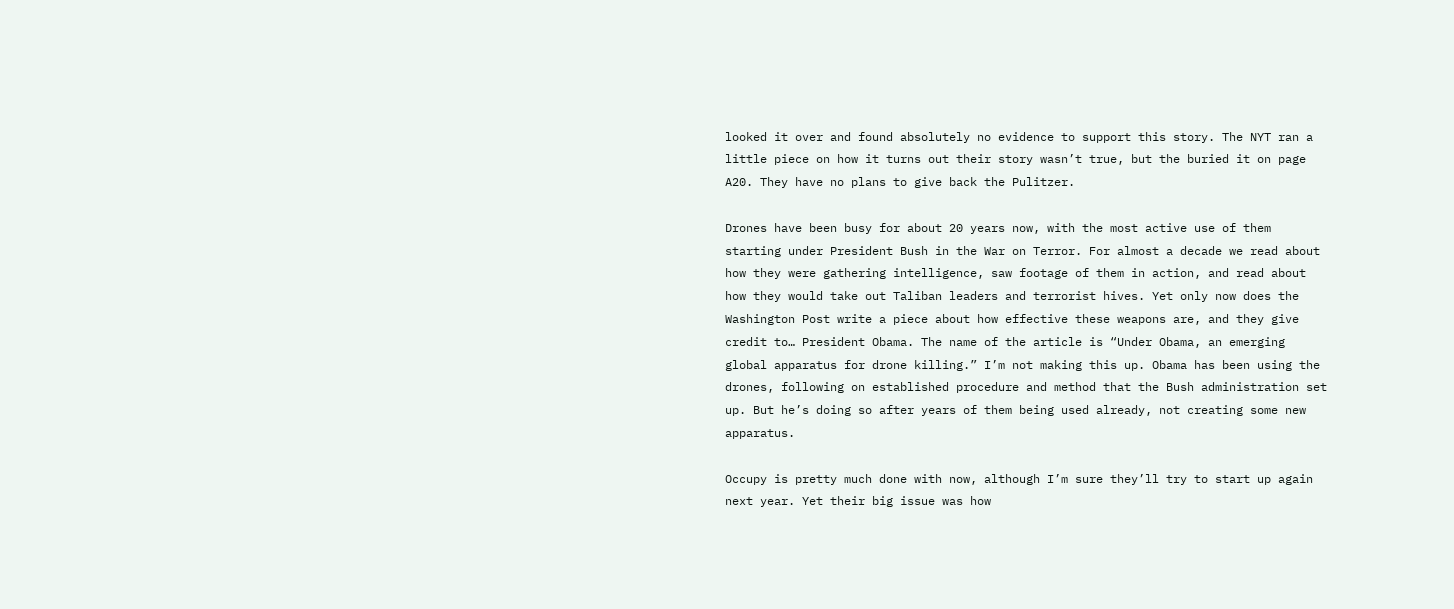looked it over and found absolutely no evidence to support this story. The NYT ran a little piece on how it turns out their story wasn’t true, but the buried it on page A20. They have no plans to give back the Pulitzer.

Drones have been busy for about 20 years now, with the most active use of them starting under President Bush in the War on Terror. For almost a decade we read about how they were gathering intelligence, saw footage of them in action, and read about how they would take out Taliban leaders and terrorist hives. Yet only now does the Washington Post write a piece about how effective these weapons are, and they give credit to… President Obama. The name of the article is “Under Obama, an emerging global apparatus for drone killing.” I’m not making this up. Obama has been using the drones, following on established procedure and method that the Bush administration set up. But he’s doing so after years of them being used already, not creating some new apparatus.

Occupy is pretty much done with now, although I’m sure they’ll try to start up again next year. Yet their big issue was how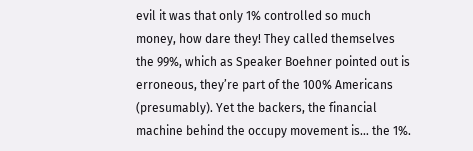evil it was that only 1% controlled so much money, how dare they! They called themselves the 99%, which as Speaker Boehner pointed out is erroneous, they’re part of the 100% Americans (presumably). Yet the backers, the financial machine behind the occupy movement is… the 1%.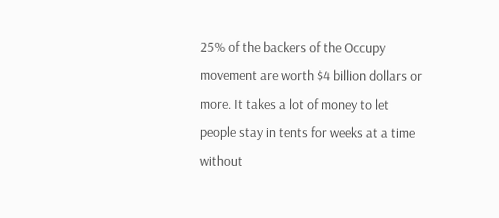25% of the backers of the Occupy movement are worth $4 billion dollars or more. It takes a lot of money to let people stay in tents for weeks at a time without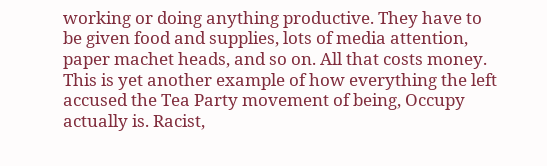working or doing anything productive. They have to be given food and supplies, lots of media attention, paper machet heads, and so on. All that costs money. This is yet another example of how everything the left accused the Tea Party movement of being, Occupy actually is. Racist,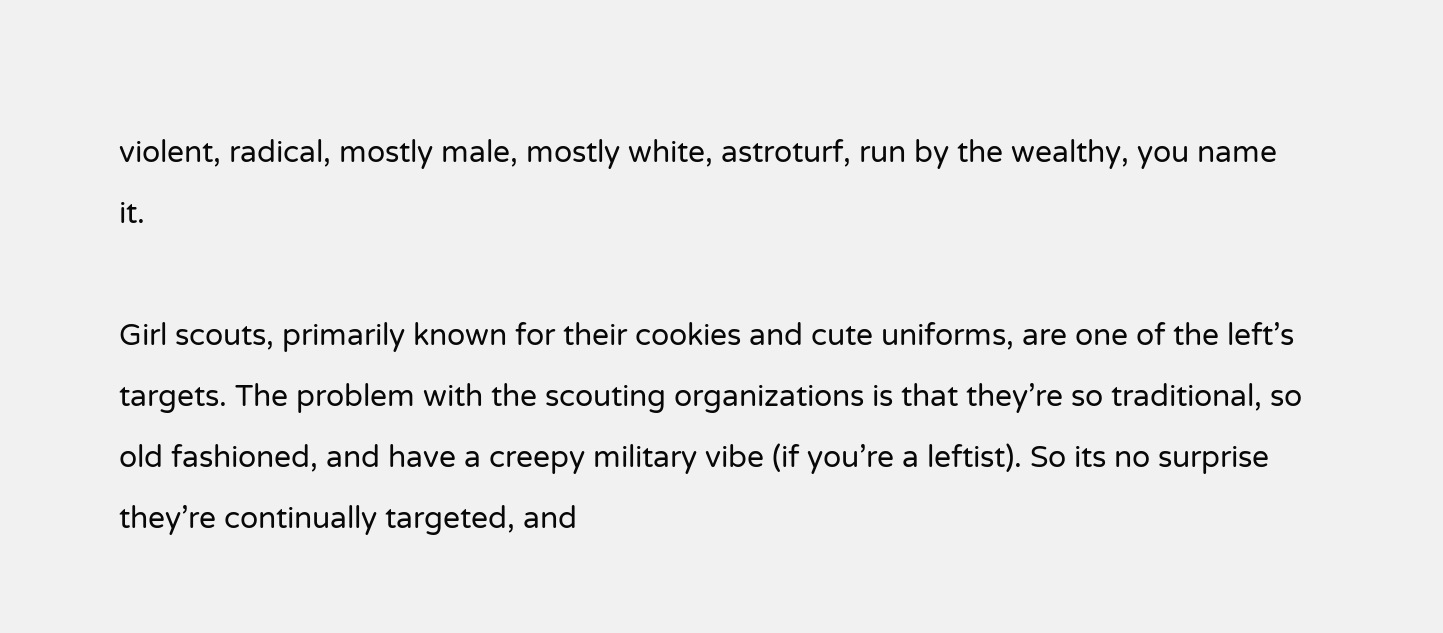violent, radical, mostly male, mostly white, astroturf, run by the wealthy, you name it.

Girl scouts, primarily known for their cookies and cute uniforms, are one of the left’s targets. The problem with the scouting organizations is that they’re so traditional, so old fashioned, and have a creepy military vibe (if you’re a leftist). So its no surprise they’re continually targeted, and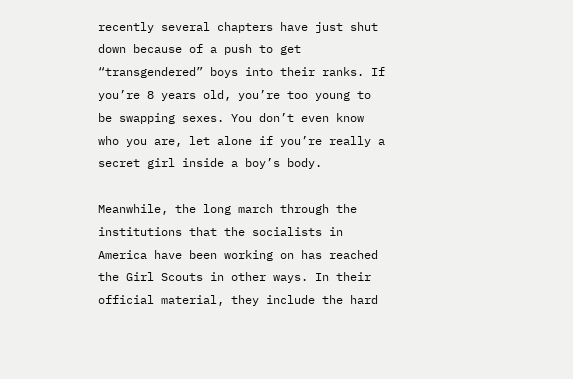recently several chapters have just shut down because of a push to get “transgendered” boys into their ranks. If you’re 8 years old, you’re too young to be swapping sexes. You don’t even know who you are, let alone if you’re really a secret girl inside a boy’s body.

Meanwhile, the long march through the institutions that the socialists in America have been working on has reached the Girl Scouts in other ways. In their official material, they include the hard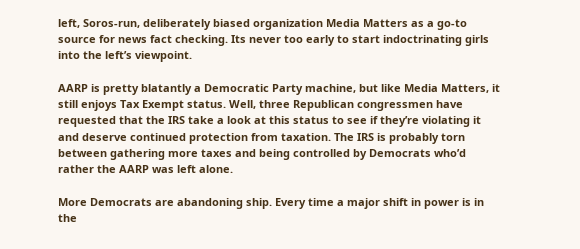left, Soros-run, deliberately biased organization Media Matters as a go-to source for news fact checking. Its never too early to start indoctrinating girls into the left’s viewpoint.

AARP is pretty blatantly a Democratic Party machine, but like Media Matters, it still enjoys Tax Exempt status. Well, three Republican congressmen have requested that the IRS take a look at this status to see if they’re violating it and deserve continued protection from taxation. The IRS is probably torn between gathering more taxes and being controlled by Democrats who’d rather the AARP was left alone.

More Democrats are abandoning ship. Every time a major shift in power is in the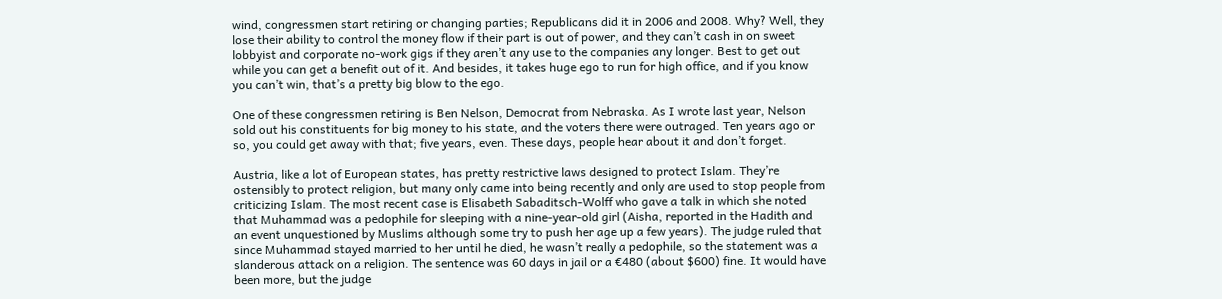wind, congressmen start retiring or changing parties; Republicans did it in 2006 and 2008. Why? Well, they lose their ability to control the money flow if their part is out of power, and they can’t cash in on sweet lobbyist and corporate no-work gigs if they aren’t any use to the companies any longer. Best to get out while you can get a benefit out of it. And besides, it takes huge ego to run for high office, and if you know you can’t win, that’s a pretty big blow to the ego.

One of these congressmen retiring is Ben Nelson, Democrat from Nebraska. As I wrote last year, Nelson sold out his constituents for big money to his state, and the voters there were outraged. Ten years ago or so, you could get away with that; five years, even. These days, people hear about it and don’t forget.

Austria, like a lot of European states, has pretty restrictive laws designed to protect Islam. They’re ostensibly to protect religion, but many only came into being recently and only are used to stop people from criticizing Islam. The most recent case is Elisabeth Sabaditsch-Wolff who gave a talk in which she noted that Muhammad was a pedophile for sleeping with a nine-year-old girl (Aisha, reported in the Hadith and an event unquestioned by Muslims although some try to push her age up a few years). The judge ruled that since Muhammad stayed married to her until he died, he wasn’t really a pedophile, so the statement was a slanderous attack on a religion. The sentence was 60 days in jail or a €480 (about $600) fine. It would have been more, but the judge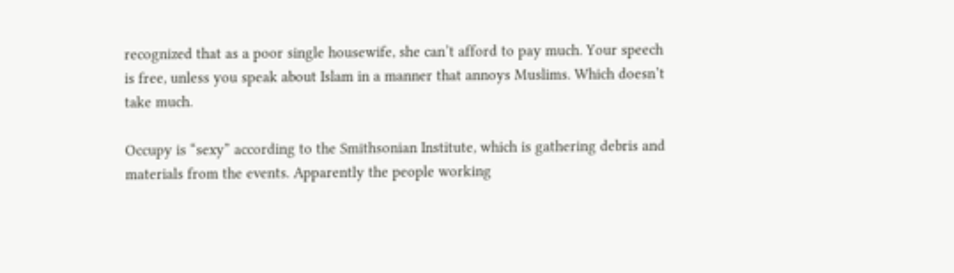recognized that as a poor single housewife, she can’t afford to pay much. Your speech is free, unless you speak about Islam in a manner that annoys Muslims. Which doesn’t take much.

Occupy is “sexy” according to the Smithsonian Institute, which is gathering debris and materials from the events. Apparently the people working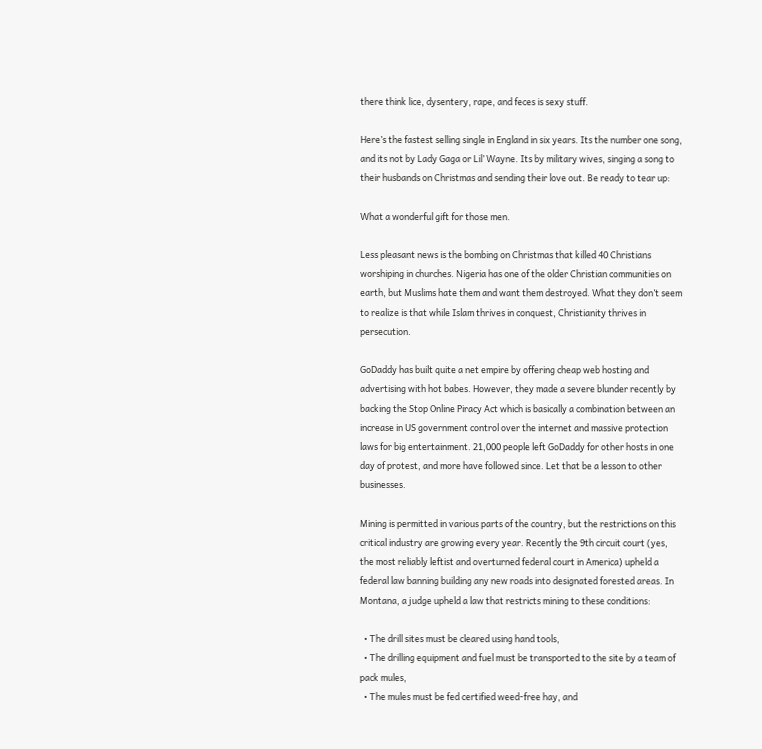there think lice, dysentery, rape, and feces is sexy stuff.

Here’s the fastest selling single in England in six years. Its the number one song, and its not by Lady Gaga or Lil’ Wayne. Its by military wives, singing a song to their husbands on Christmas and sending their love out. Be ready to tear up:

What a wonderful gift for those men.

Less pleasant news is the bombing on Christmas that killed 40 Christians worshiping in churches. Nigeria has one of the older Christian communities on earth, but Muslims hate them and want them destroyed. What they don’t seem to realize is that while Islam thrives in conquest, Christianity thrives in persecution.

GoDaddy has built quite a net empire by offering cheap web hosting and advertising with hot babes. However, they made a severe blunder recently by backing the Stop Online Piracy Act which is basically a combination between an increase in US government control over the internet and massive protection laws for big entertainment. 21,000 people left GoDaddy for other hosts in one day of protest, and more have followed since. Let that be a lesson to other businesses.

Mining is permitted in various parts of the country, but the restrictions on this critical industry are growing every year. Recently the 9th circuit court (yes, the most reliably leftist and overturned federal court in America) upheld a federal law banning building any new roads into designated forested areas. In Montana, a judge upheld a law that restricts mining to these conditions:

  • The drill sites must be cleared using hand tools,
  • The drilling equipment and fuel must be transported to the site by a team of pack mules,
  • The mules must be fed certified weed-free hay, and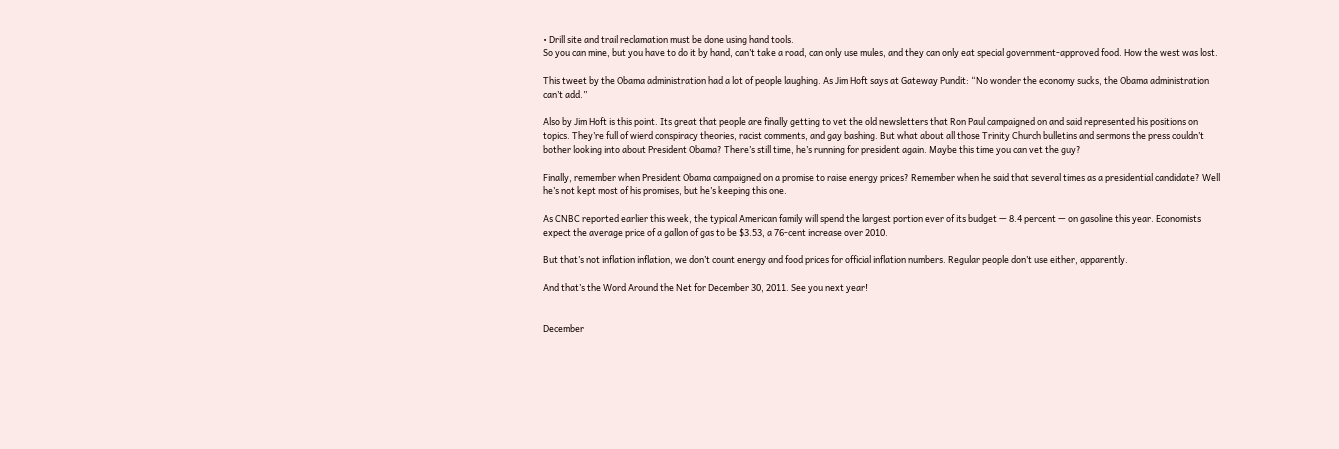• Drill site and trail reclamation must be done using hand tools.
So you can mine, but you have to do it by hand, can’t take a road, can only use mules, and they can only eat special government-approved food. How the west was lost.

This tweet by the Obama administration had a lot of people laughing. As Jim Hoft says at Gateway Pundit: “No wonder the economy sucks, the Obama administration can’t add.”

Also by Jim Hoft is this point. Its great that people are finally getting to vet the old newsletters that Ron Paul campaigned on and said represented his positions on topics. They’re full of wierd conspiracy theories, racist comments, and gay bashing. But what about all those Trinity Church bulletins and sermons the press couldn’t bother looking into about President Obama? There’s still time, he’s running for president again. Maybe this time you can vet the guy?

Finally, remember when President Obama campaigned on a promise to raise energy prices? Remember when he said that several times as a presidential candidate? Well he’s not kept most of his promises, but he’s keeping this one.

As CNBC reported earlier this week, the typical American family will spend the largest portion ever of its budget — 8.4 percent — on gasoline this year. Economists expect the average price of a gallon of gas to be $3.53, a 76-cent increase over 2010.

But that’s not inflation inflation, we don’t count energy and food prices for official inflation numbers. Regular people don’t use either, apparently.

And that’s the Word Around the Net for December 30, 2011. See you next year!


December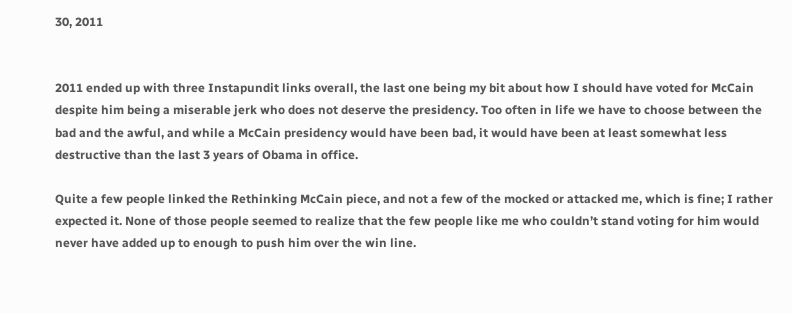30, 2011


2011 ended up with three Instapundit links overall, the last one being my bit about how I should have voted for McCain despite him being a miserable jerk who does not deserve the presidency. Too often in life we have to choose between the bad and the awful, and while a McCain presidency would have been bad, it would have been at least somewhat less destructive than the last 3 years of Obama in office.

Quite a few people linked the Rethinking McCain piece, and not a few of the mocked or attacked me, which is fine; I rather expected it. None of those people seemed to realize that the few people like me who couldn’t stand voting for him would never have added up to enough to push him over the win line.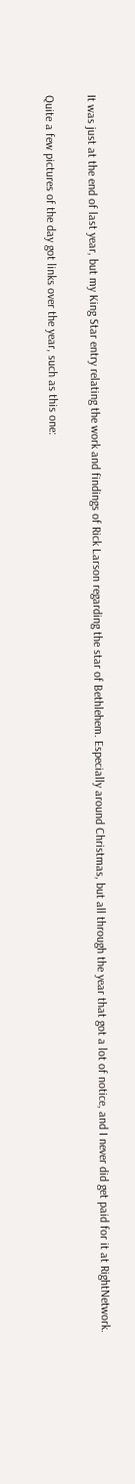It was just at the end of last year, but my King Star entry relating the work and findings of Rick Larson regarding the star of Bethlehem. Especially around Christmas, but all through the year that got a lot of notice, and I never did get paid for it at RightNetwork.

Quite a few pictures of the day got links over the year, such as this one: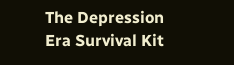The Depression Era Survival Kit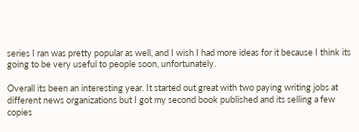series I ran was pretty popular as well, and I wish I had more ideas for it because I think its going to be very useful to people soon, unfortunately.

Overall its been an interesting year. It started out great with two paying writing jobs at different news organizations but I got my second book published and its selling a few copies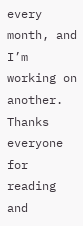every month, and I’m working on another. Thanks everyone for reading and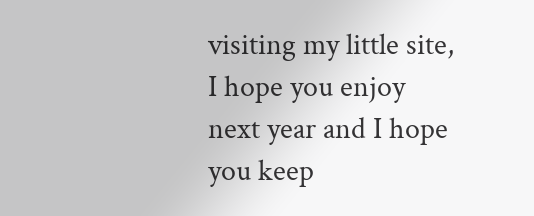visiting my little site, I hope you enjoy next year and I hope you keep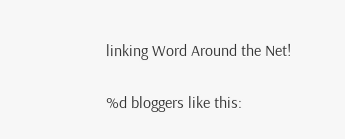linking Word Around the Net!

%d bloggers like this: